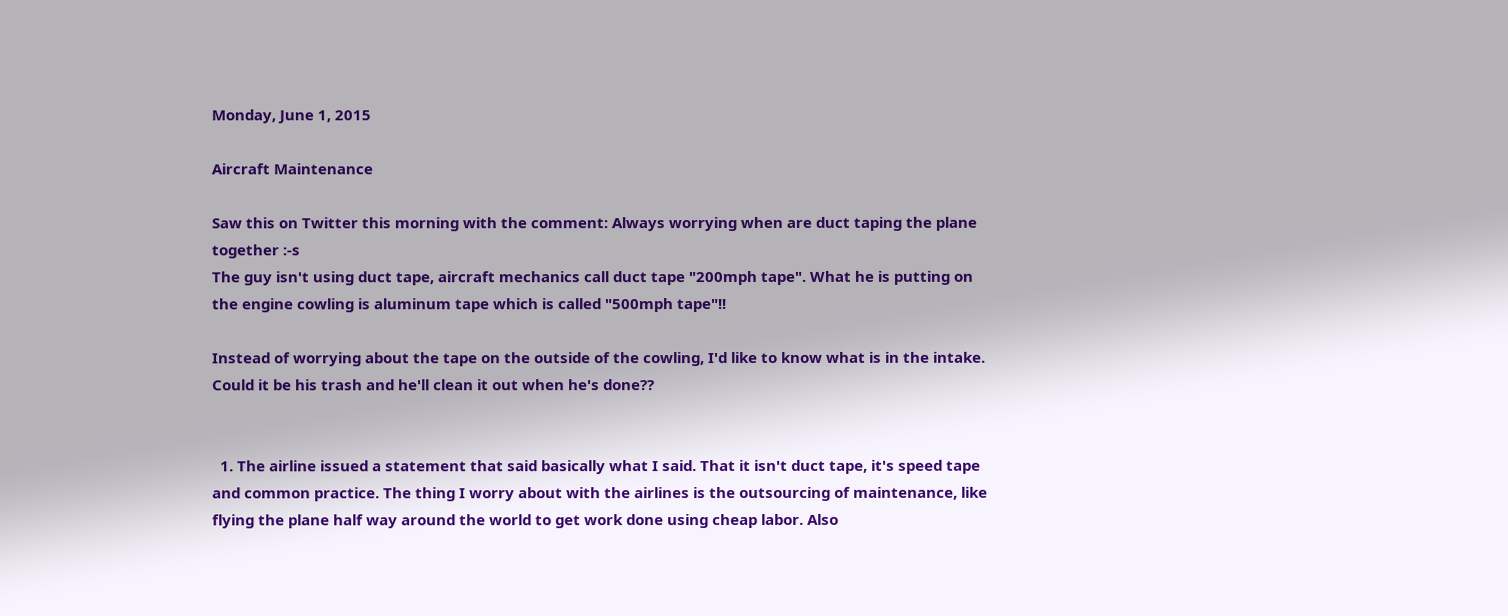Monday, June 1, 2015

Aircraft Maintenance

Saw this on Twitter this morning with the comment: Always worrying when are duct taping the plane together :-s
The guy isn't using duct tape, aircraft mechanics call duct tape "200mph tape". What he is putting on the engine cowling is aluminum tape which is called "500mph tape"!!

Instead of worrying about the tape on the outside of the cowling, I'd like to know what is in the intake. Could it be his trash and he'll clean it out when he's done??


  1. The airline issued a statement that said basically what I said. That it isn't duct tape, it's speed tape and common practice. The thing I worry about with the airlines is the outsourcing of maintenance, like flying the plane half way around the world to get work done using cheap labor. Also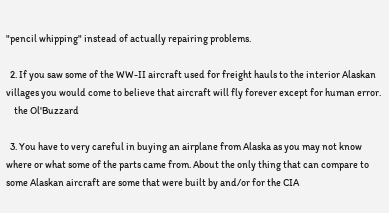"pencil whipping" instead of actually repairing problems.

  2. If you saw some of the WW-II aircraft used for freight hauls to the interior Alaskan villages you would come to believe that aircraft will fly forever except for human error.
    the Ol'Buzzard

  3. You have to very careful in buying an airplane from Alaska as you may not know where or what some of the parts came from. About the only thing that can compare to some Alaskan aircraft are some that were built by and/or for the CIA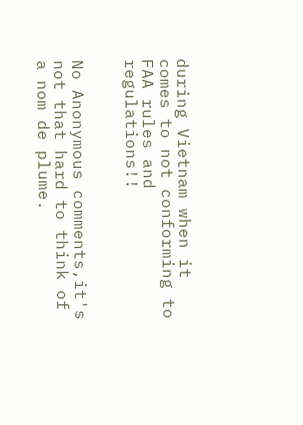during Vietnam when it comes to not conforming to FAA rules and regulations!!


No Anonymous comments,it's not that hard to think of a nom de plume.